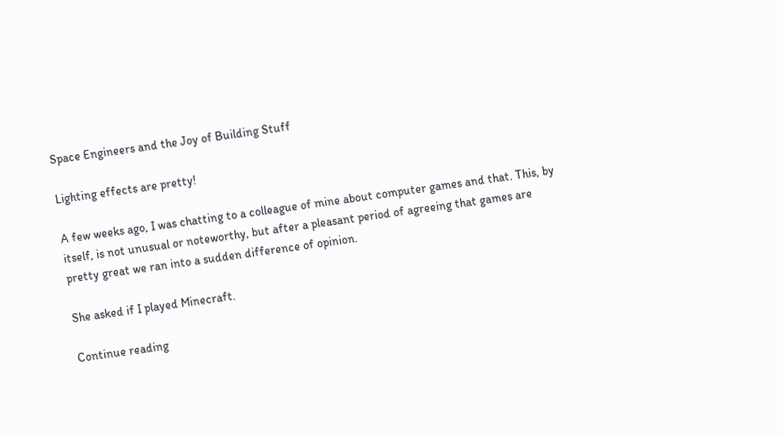Space Engineers and the Joy of Building Stuff

Lighting effects are pretty!

A few weeks ago, I was chatting to a colleague of mine about computer games and that. This, by itself, is not unusual or noteworthy, but after a pleasant period of agreeing that games are pretty great we ran into a sudden difference of opinion.

She asked if I played Minecraft.

Continue reading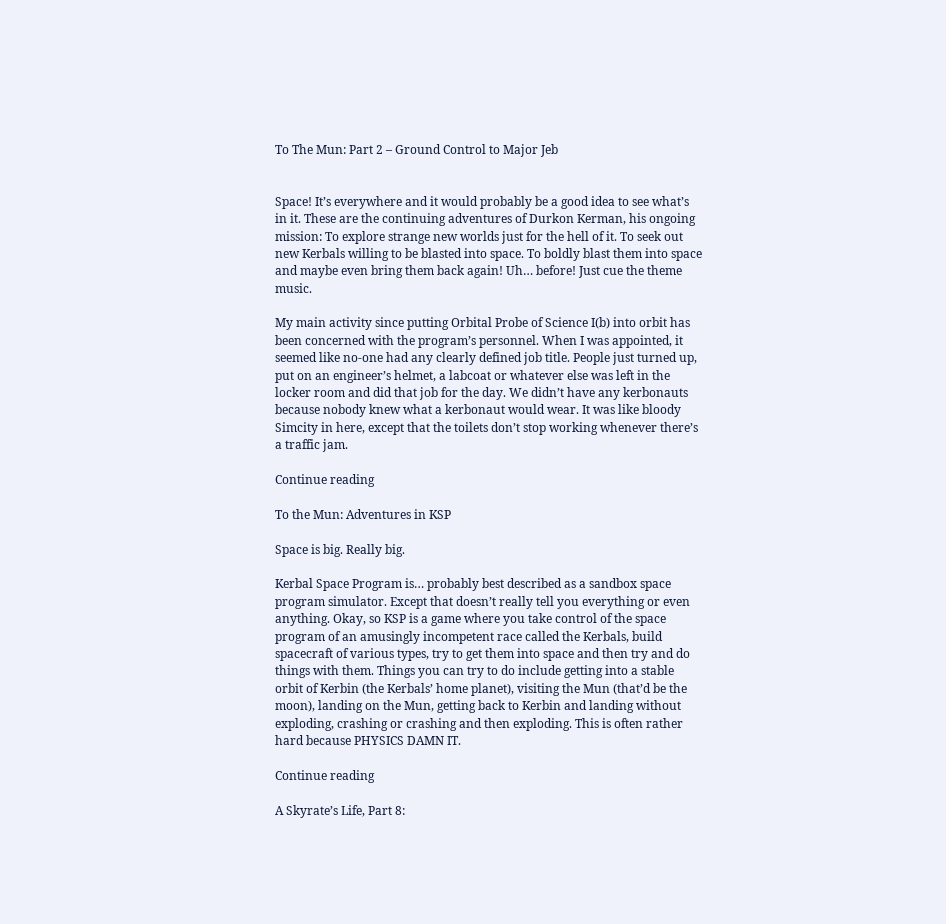To The Mun: Part 2 – Ground Control to Major Jeb


Space! It’s everywhere and it would probably be a good idea to see what’s in it. These are the continuing adventures of Durkon Kerman, his ongoing mission: To explore strange new worlds just for the hell of it. To seek out new Kerbals willing to be blasted into space. To boldly blast them into space and maybe even bring them back again! Uh… before! Just cue the theme music.

My main activity since putting Orbital Probe of Science I(b) into orbit has been concerned with the program’s personnel. When I was appointed, it seemed like no-one had any clearly defined job title. People just turned up, put on an engineer’s helmet, a labcoat or whatever else was left in the locker room and did that job for the day. We didn’t have any kerbonauts because nobody knew what a kerbonaut would wear. It was like bloody Simcity in here, except that the toilets don’t stop working whenever there’s a traffic jam.

Continue reading

To the Mun: Adventures in KSP

Space is big. Really big.

Kerbal Space Program is… probably best described as a sandbox space program simulator. Except that doesn’t really tell you everything or even anything. Okay, so KSP is a game where you take control of the space program of an amusingly incompetent race called the Kerbals, build spacecraft of various types, try to get them into space and then try and do things with them. Things you can try to do include getting into a stable orbit of Kerbin (the Kerbals’ home planet), visiting the Mun (that’d be the moon), landing on the Mun, getting back to Kerbin and landing without exploding, crashing or crashing and then exploding. This is often rather hard because PHYSICS DAMN IT.

Continue reading

A Skyrate’s Life, Part 8: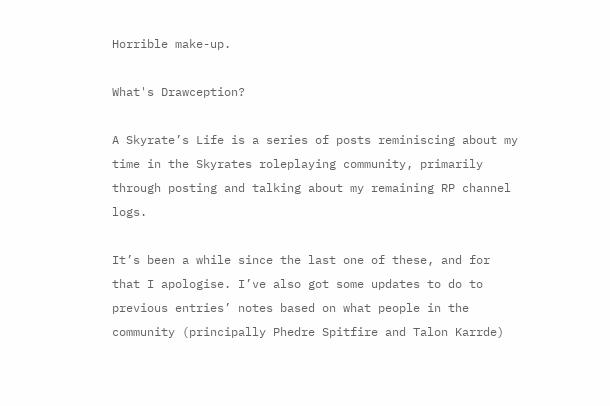Horrible make-up.

What's Drawception?

A Skyrate’s Life is a series of posts reminiscing about my time in the Skyrates roleplaying community, primarily through posting and talking about my remaining RP channel logs.

It’s been a while since the last one of these, and for that I apologise. I’ve also got some updates to do to previous entries’ notes based on what people in the community (principally Phedre Spitfire and Talon Karrde)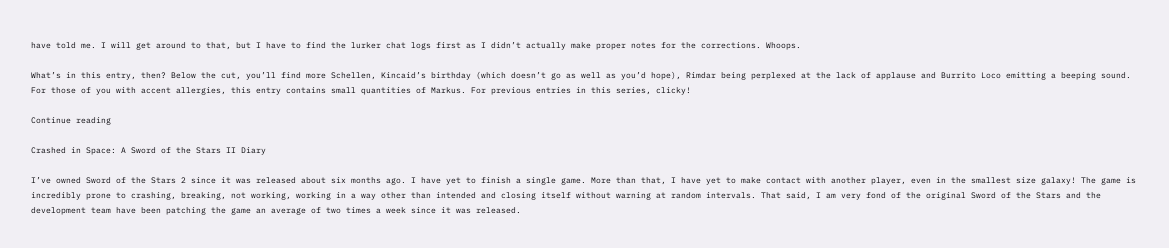have told me. I will get around to that, but I have to find the lurker chat logs first as I didn’t actually make proper notes for the corrections. Whoops.

What’s in this entry, then? Below the cut, you’ll find more Schellen, Kincaid’s birthday (which doesn’t go as well as you’d hope), Rimdar being perplexed at the lack of applause and Burrito Loco emitting a beeping sound. For those of you with accent allergies, this entry contains small quantities of Markus. For previous entries in this series, clicky!

Continue reading

Crashed in Space: A Sword of the Stars II Diary

I’ve owned Sword of the Stars 2 since it was released about six months ago. I have yet to finish a single game. More than that, I have yet to make contact with another player, even in the smallest size galaxy! The game is incredibly prone to crashing, breaking, not working, working in a way other than intended and closing itself without warning at random intervals. That said, I am very fond of the original Sword of the Stars and the development team have been patching the game an average of two times a week since it was released.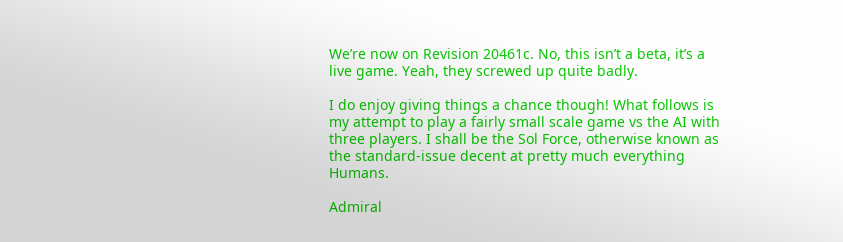We’re now on Revision 20461c. No, this isn’t a beta, it’s a live game. Yeah, they screwed up quite badly.

I do enjoy giving things a chance though! What follows is my attempt to play a fairly small scale game vs the AI with three players. I shall be the Sol Force, otherwise known as the standard-issue decent at pretty much everything Humans.

Admiral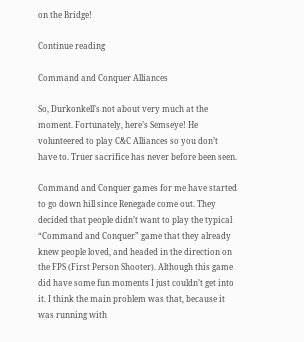on the Bridge!

Continue reading

Command and Conquer Alliances

So, Durkonkell’s not about very much at the moment. Fortunately, here’s Semseye! He volunteered to play C&C Alliances so you don’t have to. Truer sacrifice has never before been seen.

Command and Conquer games for me have started to go down hill since Renegade come out. They decided that people didn’t want to play the typical “Command and Conquer” game that they already knew people loved, and headed in the direction on the FPS (First Person Shooter). Although this game did have some fun moments I just couldn’t get into it. I think the main problem was that, because it was running with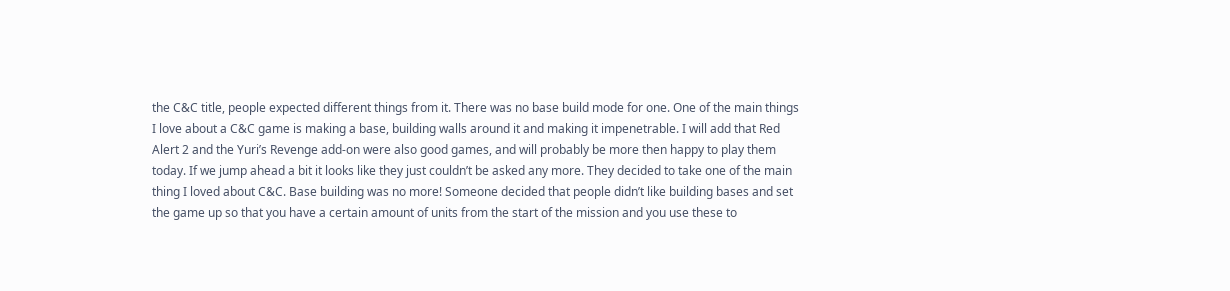the C&C title, people expected different things from it. There was no base build mode for one. One of the main things I love about a C&C game is making a base, building walls around it and making it impenetrable. I will add that Red Alert 2 and the Yuri’s Revenge add-on were also good games, and will probably be more then happy to play them today. If we jump ahead a bit it looks like they just couldn’t be asked any more. They decided to take one of the main thing I loved about C&C. Base building was no more! Someone decided that people didn’t like building bases and set the game up so that you have a certain amount of units from the start of the mission and you use these to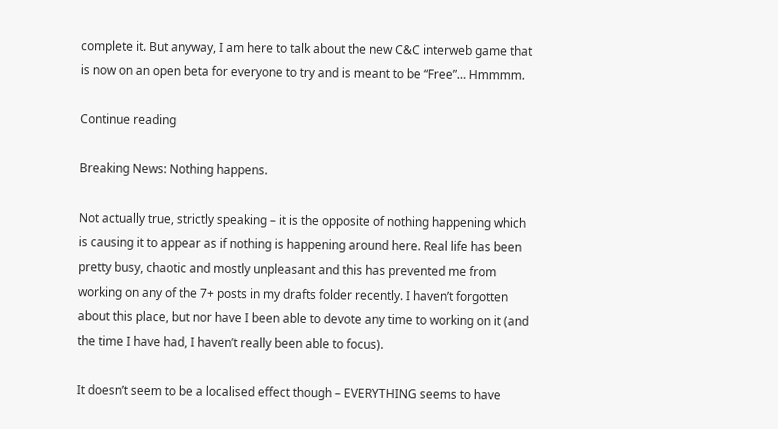complete it. But anyway, I am here to talk about the new C&C interweb game that is now on an open beta for everyone to try and is meant to be “Free”… Hmmmm.

Continue reading

Breaking News: Nothing happens.

Not actually true, strictly speaking – it is the opposite of nothing happening which is causing it to appear as if nothing is happening around here. Real life has been pretty busy, chaotic and mostly unpleasant and this has prevented me from working on any of the 7+ posts in my drafts folder recently. I haven’t forgotten about this place, but nor have I been able to devote any time to working on it (and the time I have had, I haven’t really been able to focus).

It doesn’t seem to be a localised effect though – EVERYTHING seems to have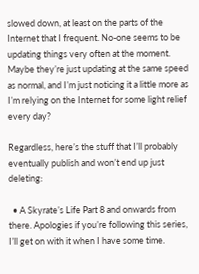slowed down, at least on the parts of the Internet that I frequent. No-one seems to be updating things very often at the moment. Maybe they’re just updating at the same speed as normal, and I’m just noticing it a little more as I’m relying on the Internet for some light relief every day?

Regardless, here’s the stuff that I’ll probably eventually publish and won’t end up just deleting:

  • A Skyrate’s Life Part 8 and onwards from there. Apologies if you’re following this series, I’ll get on with it when I have some time.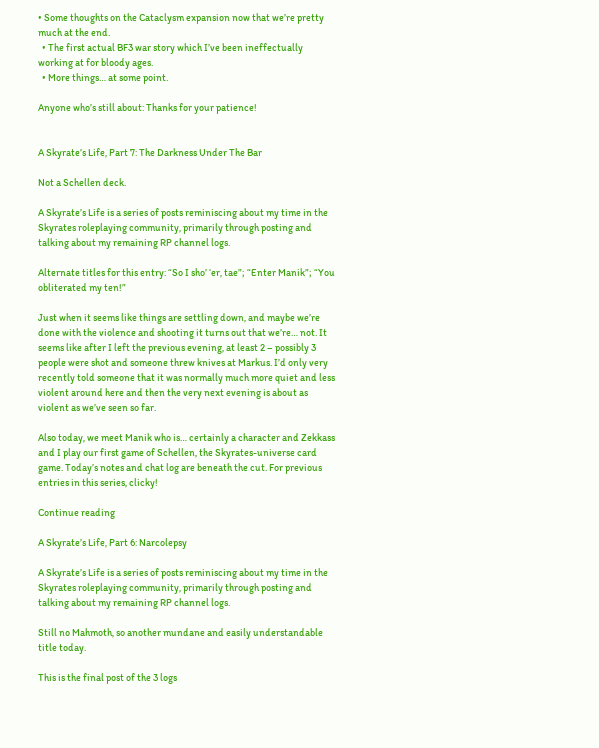• Some thoughts on the Cataclysm expansion now that we’re pretty much at the end.
  • The first actual BF3 war story which I’ve been ineffectually working at for bloody ages.
  • More things… at some point.

Anyone who’s still about: Thanks for your patience!


A Skyrate’s Life, Part 7: The Darkness Under The Bar

Not a Schellen deck.

A Skyrate’s Life is a series of posts reminiscing about my time in the Skyrates roleplaying community, primarily through posting and talking about my remaining RP channel logs.

Alternate titles for this entry: “So I sho’ ‘er, tae”; “Enter Manik”; “You obliterated my ten!”

Just when it seems like things are settling down, and maybe we’re done with the violence and shooting it turns out that we’re… not. It seems like after I left the previous evening, at least 2 – possibly 3 people were shot and someone threw knives at Markus. I’d only very recently told someone that it was normally much more quiet and less violent around here and then the very next evening is about as violent as we’ve seen so far.

Also today, we meet Manik who is… certainly a character and Zekkass and I play our first game of Schellen, the Skyrates-universe card game. Today’s notes and chat log are beneath the cut. For previous entries in this series, clicky!

Continue reading

A Skyrate’s Life, Part 6: Narcolepsy

A Skyrate’s Life is a series of posts reminiscing about my time in the Skyrates roleplaying community, primarily through posting and talking about my remaining RP channel logs.

Still no Mahmoth, so another mundane and easily understandable title today.

This is the final post of the 3 logs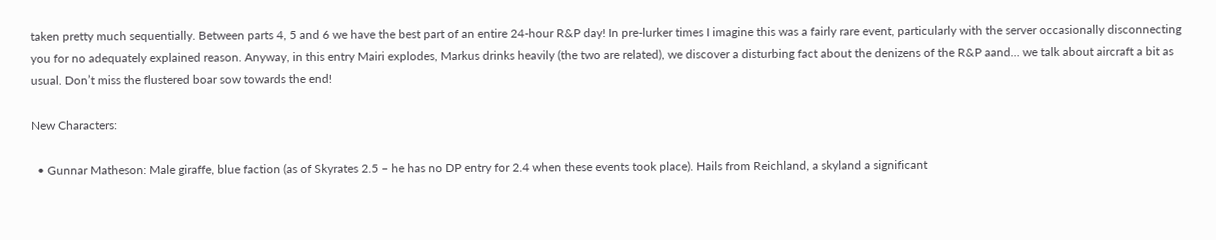taken pretty much sequentially. Between parts 4, 5 and 6 we have the best part of an entire 24-hour R&P day! In pre-lurker times I imagine this was a fairly rare event, particularly with the server occasionally disconnecting you for no adequately explained reason. Anyway, in this entry Mairi explodes, Markus drinks heavily (the two are related), we discover a disturbing fact about the denizens of the R&P aand… we talk about aircraft a bit as usual. Don’t miss the flustered boar sow towards the end!

New Characters:

  • Gunnar Matheson: Male giraffe, blue faction (as of Skyrates 2.5 – he has no DP entry for 2.4 when these events took place). Hails from Reichland, a skyland a significant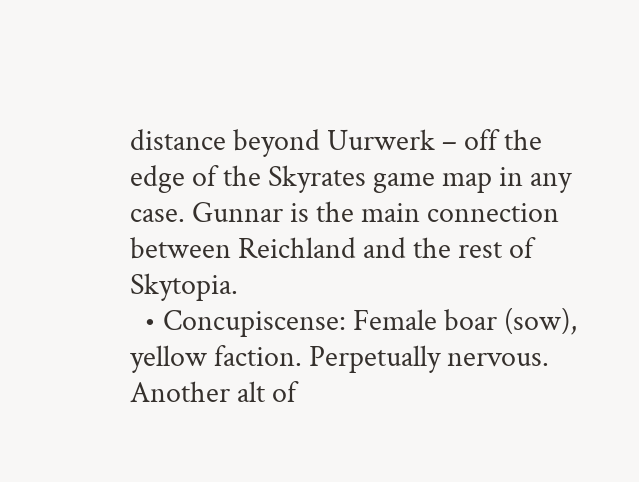distance beyond Uurwerk – off the edge of the Skyrates game map in any case. Gunnar is the main connection between Reichland and the rest of Skytopia.
  • Concupiscense: Female boar (sow), yellow faction. Perpetually nervous. Another alt of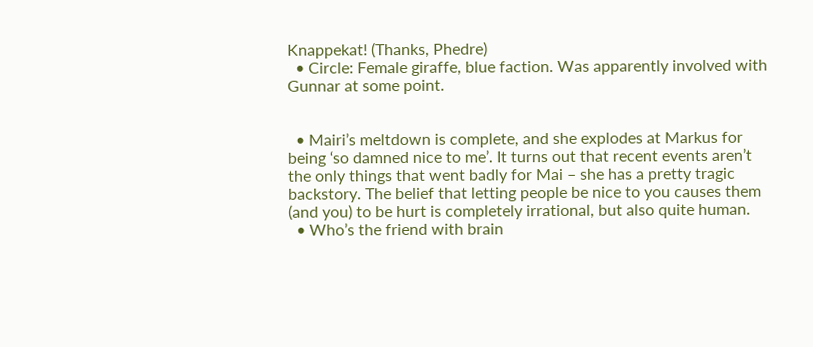Knappekat! (Thanks, Phedre)
  • Circle: Female giraffe, blue faction. Was apparently involved with Gunnar at some point.


  • Mairi’s meltdown is complete, and she explodes at Markus for being ‘so damned nice to me’. It turns out that recent events aren’t the only things that went badly for Mai – she has a pretty tragic backstory. The belief that letting people be nice to you causes them (and you) to be hurt is completely irrational, but also quite human.
  • Who’s the friend with brain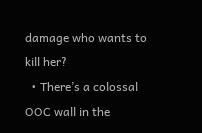damage who wants to kill her?
  • There’s a colossal OOC wall in the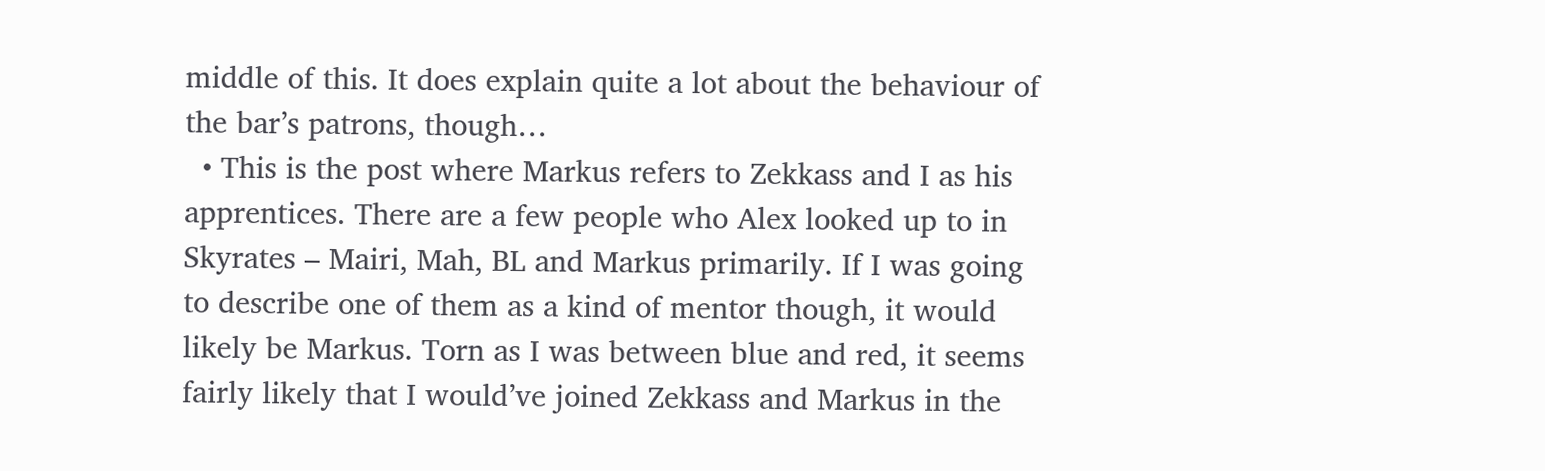middle of this. It does explain quite a lot about the behaviour of the bar’s patrons, though…
  • This is the post where Markus refers to Zekkass and I as his apprentices. There are a few people who Alex looked up to in Skyrates – Mairi, Mah, BL and Markus primarily. If I was going to describe one of them as a kind of mentor though, it would likely be Markus. Torn as I was between blue and red, it seems fairly likely that I would’ve joined Zekkass and Markus in the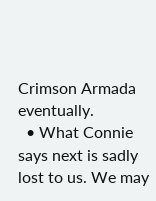Crimson Armada eventually.
  • What Connie says next is sadly lost to us. We may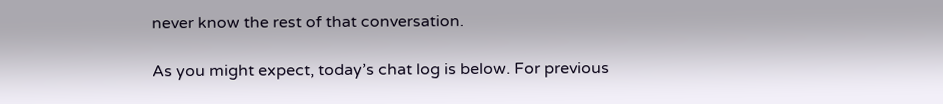never know the rest of that conversation.

As you might expect, today’s chat log is below. For previous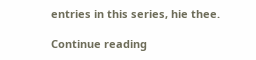entries in this series, hie thee.

Continue reading